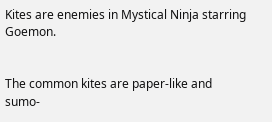Kites are enemies in Mystical Ninja starring Goemon.


The common kites are paper-like and sumo-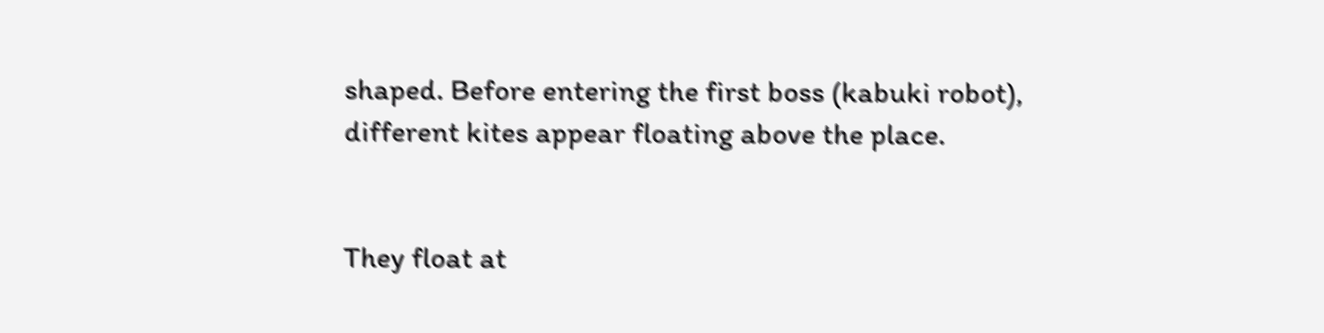shaped. Before entering the first boss (kabuki robot), different kites appear floating above the place.


They float at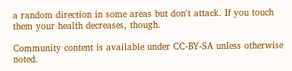a random direction in some areas but don't attack. If you touch them your health decreases, though.

Community content is available under CC-BY-SA unless otherwise noted.